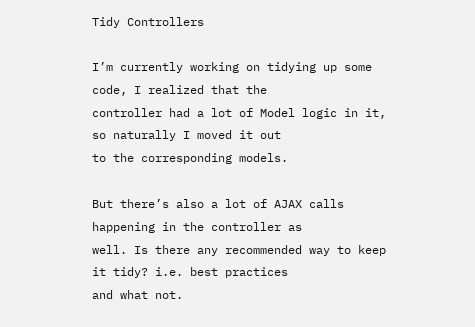Tidy Controllers

I’m currently working on tidying up some code, I realized that the
controller had a lot of Model logic in it, so naturally I moved it out
to the corresponding models.

But there’s also a lot of AJAX calls happening in the controller as
well. Is there any recommended way to keep it tidy? i.e. best practices
and what not.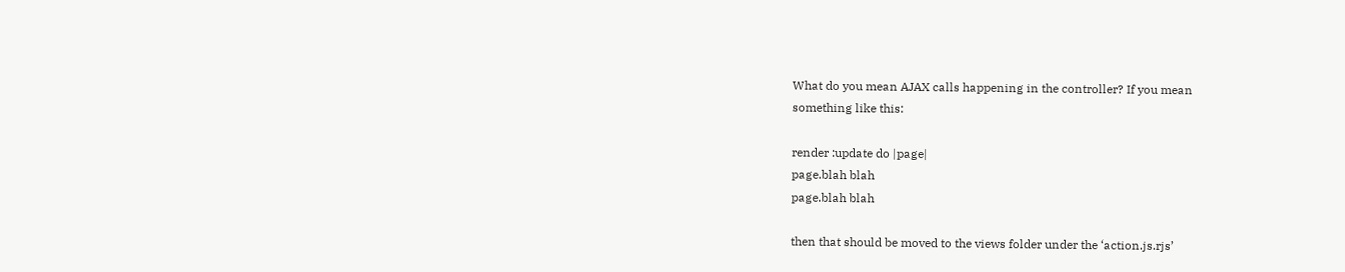What do you mean AJAX calls happening in the controller? If you mean
something like this:

render :update do |page|
page.blah blah
page.blah blah

then that should be moved to the views folder under the ‘action.js.rjs’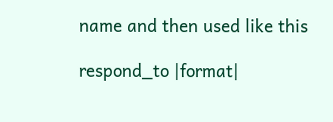name and then used like this

respond_to |format|